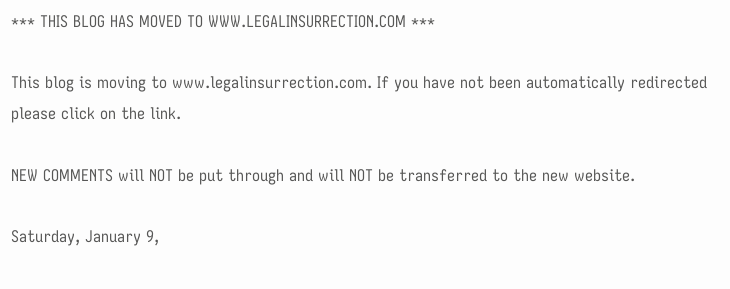*** THIS BLOG HAS MOVED TO WWW.LEGALINSURRECTION.COM ***

This blog is moving to www.legalinsurrection.com. If you have not been automatically redirected please click on the link.

NEW COMMENTS will NOT be put through and will NOT be transferred to the new website.

Saturday, January 9,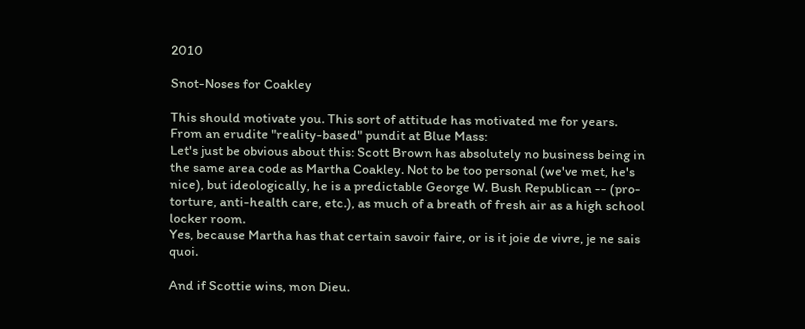2010

Snot-Noses for Coakley

This should motivate you. This sort of attitude has motivated me for years. From an erudite "reality-based" pundit at Blue Mass:
Let's just be obvious about this: Scott Brown has absolutely no business being in the same area code as Martha Coakley. Not to be too personal (we've met, he's nice), but ideologically, he is a predictable George W. Bush Republican -- (pro-torture, anti-health care, etc.), as much of a breath of fresh air as a high school locker room.
Yes, because Martha has that certain savoir faire, or is it joie de vivre, je ne sais quoi.

And if Scottie wins, mon Dieu.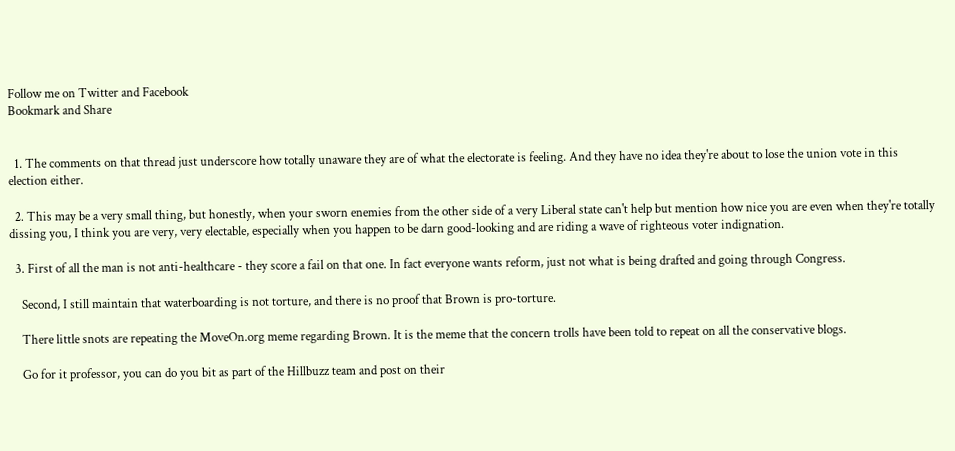Follow me on Twitter and Facebook
Bookmark and Share


  1. The comments on that thread just underscore how totally unaware they are of what the electorate is feeling. And they have no idea they're about to lose the union vote in this election either.

  2. This may be a very small thing, but honestly, when your sworn enemies from the other side of a very Liberal state can't help but mention how nice you are even when they're totally dissing you, I think you are very, very electable, especially when you happen to be darn good-looking and are riding a wave of righteous voter indignation.

  3. First of all the man is not anti-healthcare - they score a fail on that one. In fact everyone wants reform, just not what is being drafted and going through Congress.

    Second, I still maintain that waterboarding is not torture, and there is no proof that Brown is pro-torture.

    There little snots are repeating the MoveOn.org meme regarding Brown. It is the meme that the concern trolls have been told to repeat on all the conservative blogs.

    Go for it professor, you can do you bit as part of the Hillbuzz team and post on their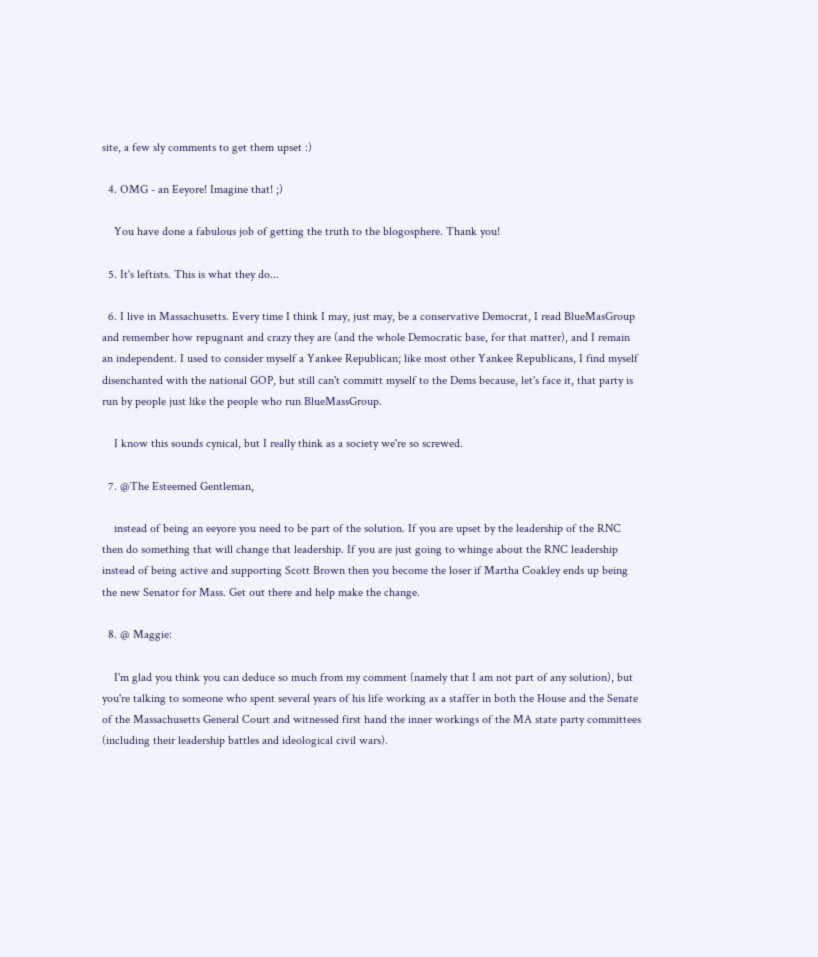site, a few sly comments to get them upset :)

  4. OMG - an Eeyore! Imagine that! ;)

    You have done a fabulous job of getting the truth to the blogosphere. Thank you!

  5. It's leftists. This is what they do...

  6. I live in Massachusetts. Every time I think I may, just may, be a conservative Democrat, I read BlueMasGroup and remember how repugnant and crazy they are (and the whole Democratic base, for that matter), and I remain an independent. I used to consider myself a Yankee Republican; like most other Yankee Republicans, I find myself disenchanted with the national GOP, but still can't committ myself to the Dems because, let's face it, that party is run by people just like the people who run BlueMassGroup.

    I know this sounds cynical, but I really think as a society we're so screwed.

  7. @The Esteemed Gentleman,

    instead of being an eeyore you need to be part of the solution. If you are upset by the leadership of the RNC then do something that will change that leadership. If you are just going to whinge about the RNC leadership instead of being active and supporting Scott Brown then you become the loser if Martha Coakley ends up being the new Senator for Mass. Get out there and help make the change.

  8. @ Maggie:

    I'm glad you think you can deduce so much from my comment (namely that I am not part of any solution), but you're talking to someone who spent several years of his life working as a staffer in both the House and the Senate of the Massachusetts General Court and witnessed first hand the inner workings of the MA state party committees (including their leadership battles and ideological civil wars).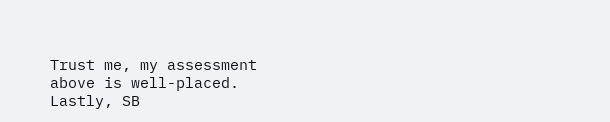Trust me, my assessment above is well-placed. Lastly, SB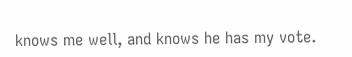knows me well, and knows he has my vote.